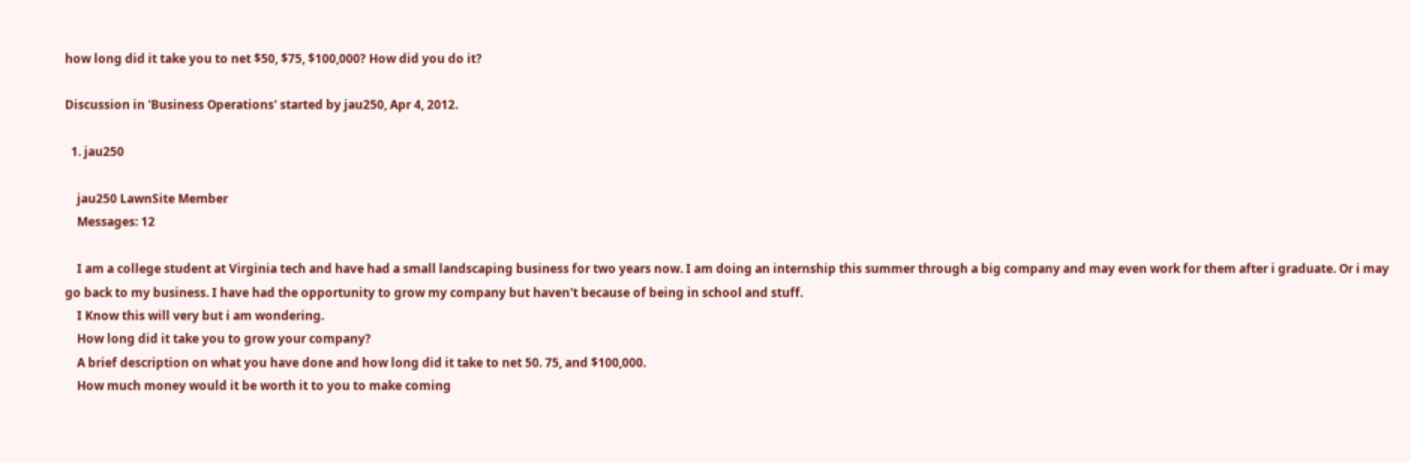how long did it take you to net $50, $75, $100,000? How did you do it?

Discussion in 'Business Operations' started by jau250, Apr 4, 2012.

  1. jau250

    jau250 LawnSite Member
    Messages: 12

    I am a college student at Virginia tech and have had a small landscaping business for two years now. I am doing an internship this summer through a big company and may even work for them after i graduate. Or i may go back to my business. I have had the opportunity to grow my company but haven't because of being in school and stuff.
    I Know this will very but i am wondering.
    How long did it take you to grow your company?
    A brief description on what you have done and how long did it take to net 50. 75, and $100,000.
    How much money would it be worth it to you to make coming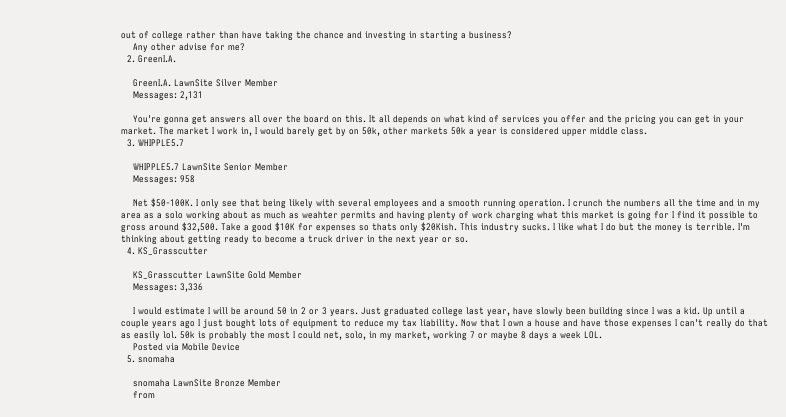out of college rather than have taking the chance and investing in starting a business?
    Any other advise for me?
  2. GreenI.A.

    GreenI.A. LawnSite Silver Member
    Messages: 2,131

    You're gonna get answers all over the board on this. It all depends on what kind of services you offer and the pricing you can get in your market. The market I work in, I would barely get by on 50k, other markets 50k a year is considered upper middle class.
  3. WHIPPLE5.7

    WHIPPLE5.7 LawnSite Senior Member
    Messages: 958

    Net $50-100K. I only see that being likely with several employees and a smooth running operation. I crunch the numbers all the time and in my area as a solo working about as much as weahter permits and having plenty of work charging what this market is going for I find it possible to gross around $32,500. Take a good $10K for expenses so thats only $20Kish. This industry sucks. I like what I do but the money is terrible. I'm thinking about getting ready to become a truck driver in the next year or so.
  4. KS_Grasscutter

    KS_Grasscutter LawnSite Gold Member
    Messages: 3,336

    I would estimate I will be around 50 in 2 or 3 years. Just graduated college last year, have slowly been building since I was a kid. Up until a couple years ago I just bought lots of equipment to reduce my tax liability. Now that I own a house and have those expenses I can't really do that as easily lol. 50k is probably the most I could net, solo, in my market, working 7 or maybe 8 days a week LOL.
    Posted via Mobile Device
  5. snomaha

    snomaha LawnSite Bronze Member
    from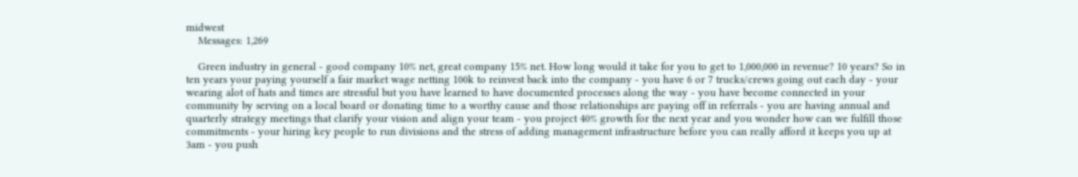midwest
    Messages: 1,269

    Green industry in general - good company 10% net, great company 15% net. How long would it take for you to get to 1,000,000 in revenue? 10 years? So in ten years your paying yourself a fair market wage netting 100k to reinvest back into the company - you have 6 or 7 trucks/crews going out each day - your wearing alot of hats and times are stressful but you have learned to have documented processes along the way - you have become connected in your community by serving on a local board or donating time to a worthy cause and those relationships are paying off in referrals - you are having annual and quarterly strategy meetings that clarify your vision and align your team - you project 40% growth for the next year and you wonder how can we fulfill those commitments - your hiring key people to run divisions and the stress of adding management infrastructure before you can really afford it keeps you up at 3am - you push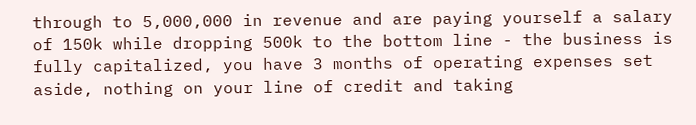through to 5,000,000 in revenue and are paying yourself a salary of 150k while dropping 500k to the bottom line - the business is fully capitalized, you have 3 months of operating expenses set aside, nothing on your line of credit and taking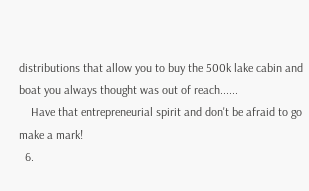distributions that allow you to buy the 500k lake cabin and boat you always thought was out of reach......
    Have that entrepreneurial spirit and don't be afraid to go make a mark!
  6.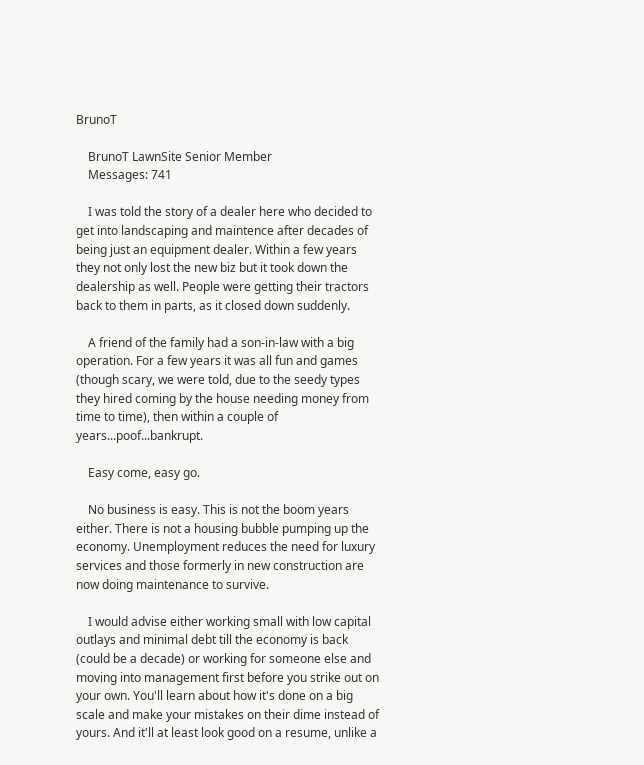BrunoT

    BrunoT LawnSite Senior Member
    Messages: 741

    I was told the story of a dealer here who decided to get into landscaping and maintence after decades of being just an equipment dealer. Within a few years they not only lost the new biz but it took down the dealership as well. People were getting their tractors back to them in parts, as it closed down suddenly.

    A friend of the family had a son-in-law with a big operation. For a few years it was all fun and games (though scary, we were told, due to the seedy types they hired coming by the house needing money from time to time), then within a couple of years...poof...bankrupt.

    Easy come, easy go.

    No business is easy. This is not the boom years either. There is not a housing bubble pumping up the economy. Unemployment reduces the need for luxury services and those formerly in new construction are now doing maintenance to survive.

    I would advise either working small with low capital outlays and minimal debt till the economy is back (could be a decade) or working for someone else and moving into management first before you strike out on your own. You'll learn about how it's done on a big scale and make your mistakes on their dime instead of yours. And it'll at least look good on a resume, unlike a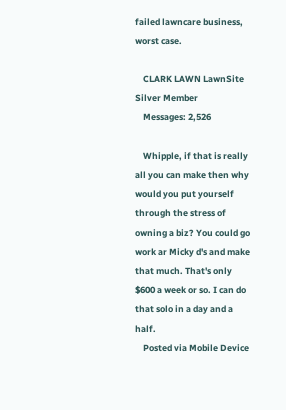failed lawncare business, worst case.

    CLARK LAWN LawnSite Silver Member
    Messages: 2,526

    Whipple, if that is really all you can make then why would you put yourself through the stress of owning a biz? You could go work ar Micky d's and make that much. That's only $600 a week or so. I can do that solo in a day and a half.
    Posted via Mobile Device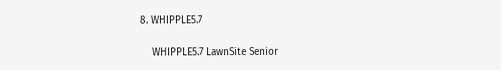8. WHIPPLE5.7

    WHIPPLE5.7 LawnSite Senior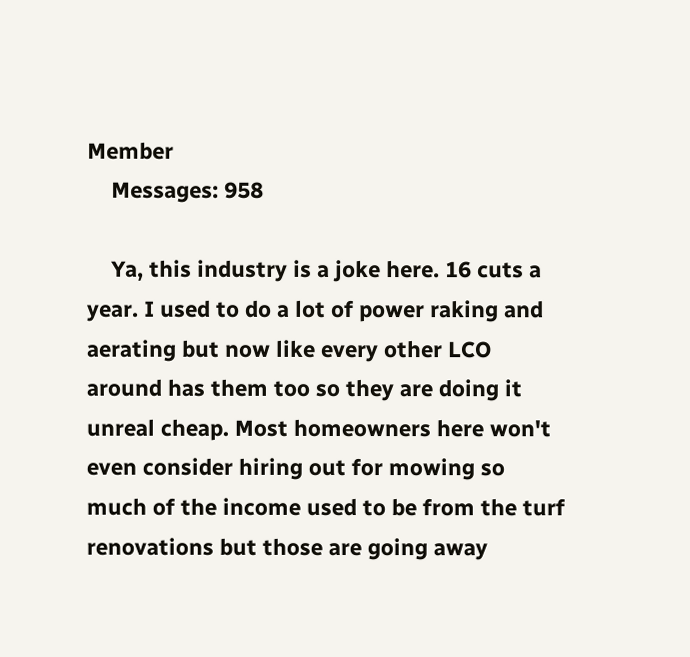Member
    Messages: 958

    Ya, this industry is a joke here. 16 cuts a year. I used to do a lot of power raking and aerating but now like every other LCO around has them too so they are doing it unreal cheap. Most homeowners here won't even consider hiring out for mowing so much of the income used to be from the turf renovations but those are going away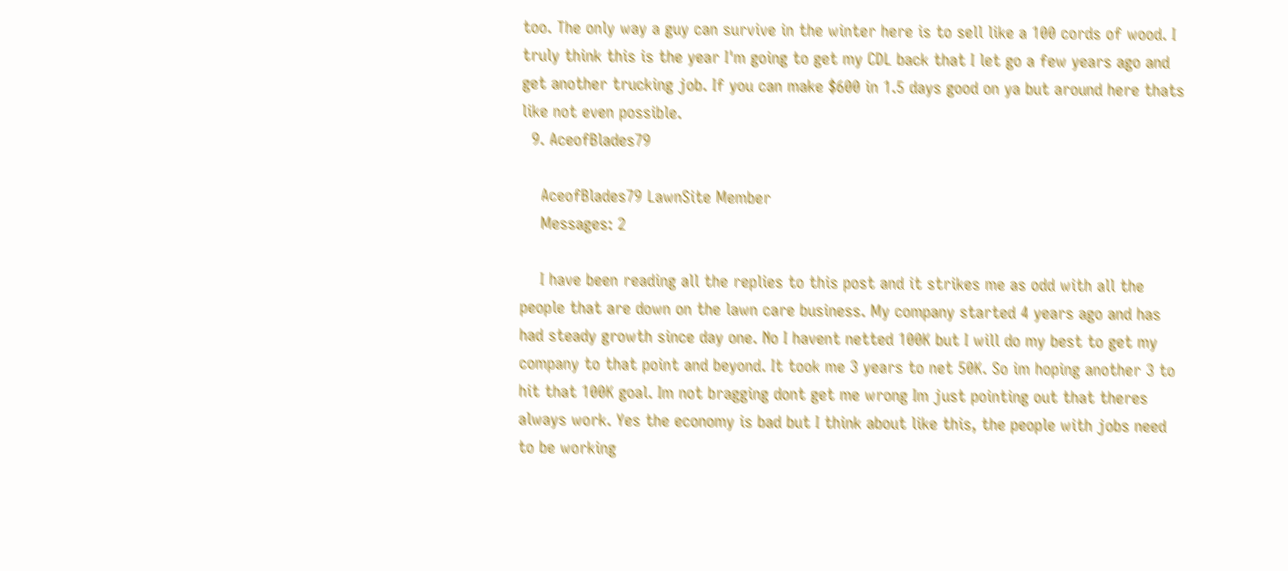too. The only way a guy can survive in the winter here is to sell like a 100 cords of wood. I truly think this is the year I'm going to get my CDL back that I let go a few years ago and get another trucking job. If you can make $600 in 1.5 days good on ya but around here thats like not even possible.
  9. AceofBlades79

    AceofBlades79 LawnSite Member
    Messages: 2

    I have been reading all the replies to this post and it strikes me as odd with all the people that are down on the lawn care business. My company started 4 years ago and has had steady growth since day one. No I havent netted 100K but I will do my best to get my company to that point and beyond. It took me 3 years to net 50K. So im hoping another 3 to hit that 100K goal. Im not bragging dont get me wrong Im just pointing out that theres always work. Yes the economy is bad but I think about like this, the people with jobs need to be working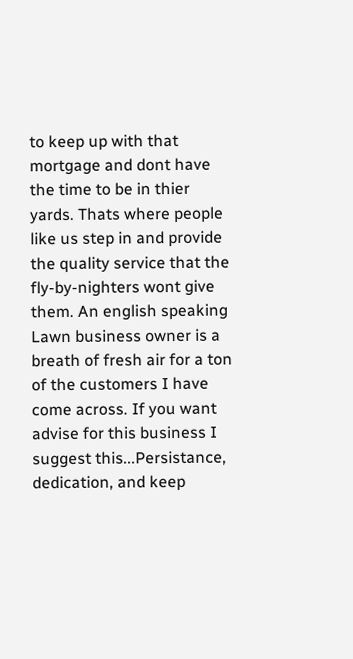to keep up with that mortgage and dont have the time to be in thier yards. Thats where people like us step in and provide the quality service that the fly-by-nighters wont give them. An english speaking Lawn business owner is a breath of fresh air for a ton of the customers I have come across. If you want advise for this business I suggest this...Persistance, dedication, and keep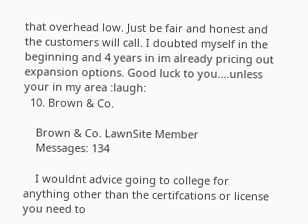that overhead low. Just be fair and honest and the customers will call. I doubted myself in the beginning and 4 years in im already pricing out expansion options. Good luck to you....unless your in my area :laugh:
  10. Brown & Co.

    Brown & Co. LawnSite Member
    Messages: 134

    I wouldnt advice going to college for anything other than the certifcations or license you need to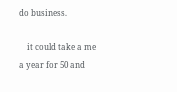do business.

    it could take a me a year for 50 and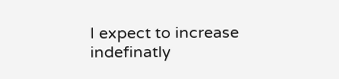I expect to increase indefinatly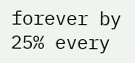forever by 25% every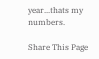year...thats my numbers.

Share This Page